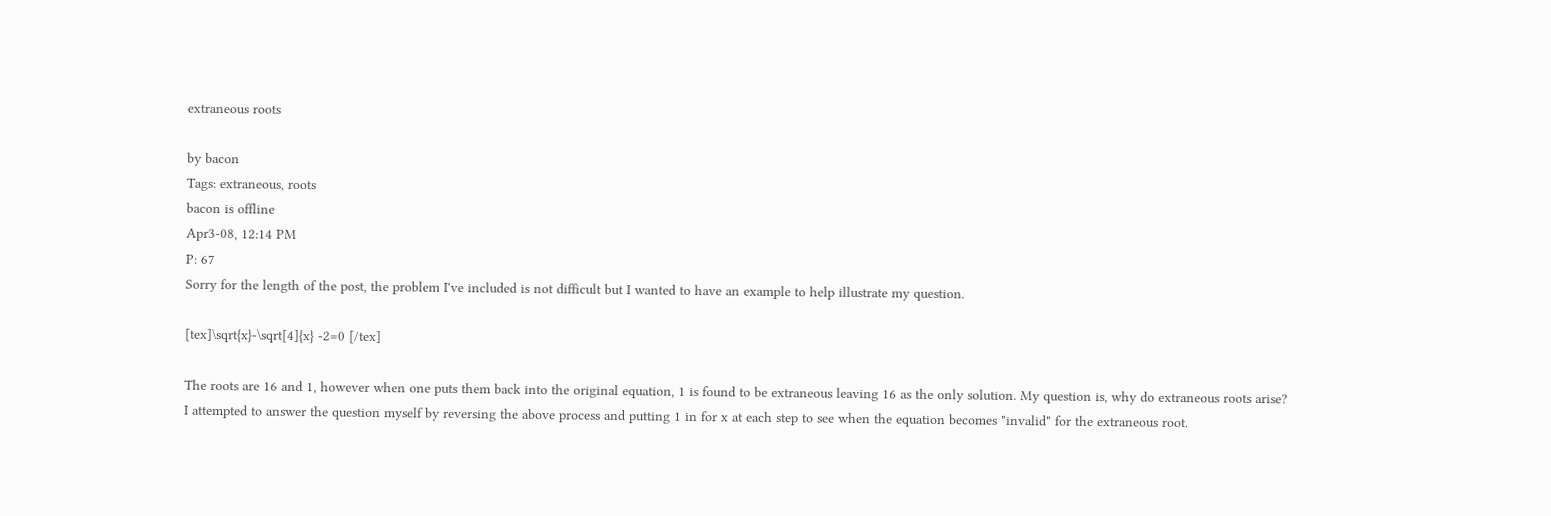extraneous roots

by bacon
Tags: extraneous, roots
bacon is offline
Apr3-08, 12:14 PM
P: 67
Sorry for the length of the post, the problem I've included is not difficult but I wanted to have an example to help illustrate my question.

[tex]\sqrt{x}-\sqrt[4]{x} -2=0 [/tex]

The roots are 16 and 1, however when one puts them back into the original equation, 1 is found to be extraneous leaving 16 as the only solution. My question is, why do extraneous roots arise?
I attempted to answer the question myself by reversing the above process and putting 1 in for x at each step to see when the equation becomes "invalid" for the extraneous root.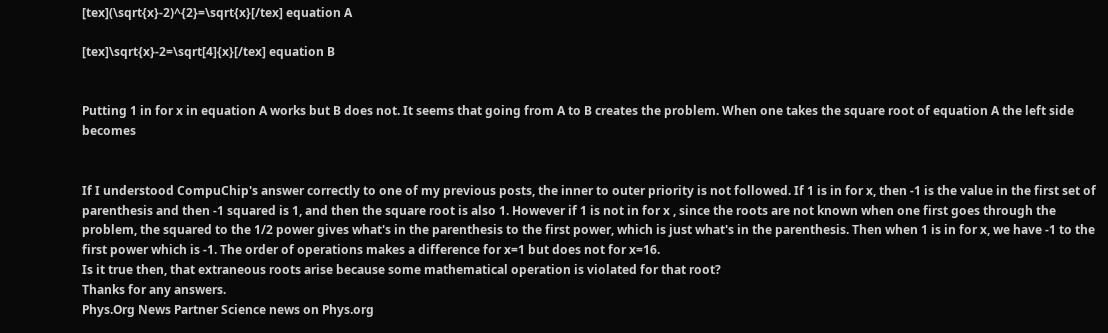[tex](\sqrt{x}-2)^{2}=\sqrt{x}[/tex] equation A

[tex]\sqrt{x}-2=\sqrt[4]{x}[/tex] equation B


Putting 1 in for x in equation A works but B does not. It seems that going from A to B creates the problem. When one takes the square root of equation A the left side becomes


If I understood CompuChip's answer correctly to one of my previous posts, the inner to outer priority is not followed. If 1 is in for x, then -1 is the value in the first set of parenthesis and then -1 squared is 1, and then the square root is also 1. However if 1 is not in for x , since the roots are not known when one first goes through the problem, the squared to the 1/2 power gives what's in the parenthesis to the first power, which is just what's in the parenthesis. Then when 1 is in for x, we have -1 to the first power which is -1. The order of operations makes a difference for x=1 but does not for x=16.
Is it true then, that extraneous roots arise because some mathematical operation is violated for that root?
Thanks for any answers.
Phys.Org News Partner Science news on Phys.org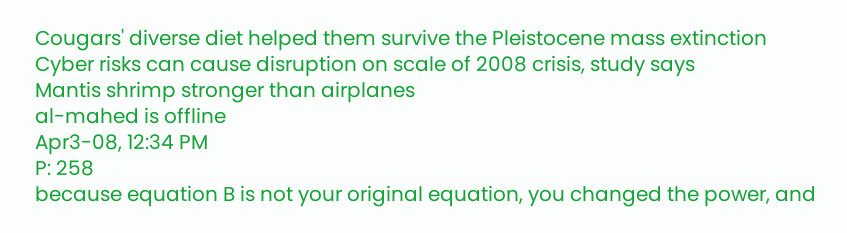Cougars' diverse diet helped them survive the Pleistocene mass extinction
Cyber risks can cause disruption on scale of 2008 crisis, study says
Mantis shrimp stronger than airplanes
al-mahed is offline
Apr3-08, 12:34 PM
P: 258
because equation B is not your original equation, you changed the power, and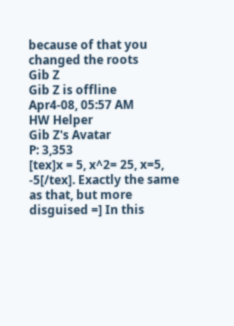because of that you changed the roots
Gib Z
Gib Z is offline
Apr4-08, 05:57 AM
HW Helper
Gib Z's Avatar
P: 3,353
[tex]x = 5, x^2= 25, x=5, -5[/tex]. Exactly the same as that, but more disguised =] In this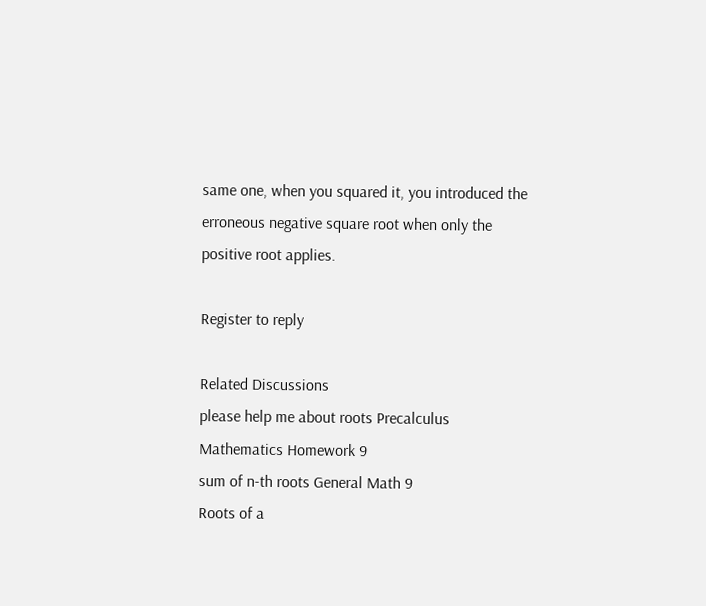same one, when you squared it, you introduced the erroneous negative square root when only the positive root applies.

Register to reply

Related Discussions
please help me about roots Precalculus Mathematics Homework 9
sum of n-th roots General Math 9
Roots of a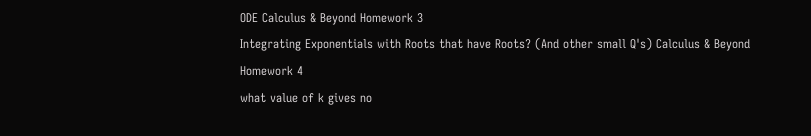ODE Calculus & Beyond Homework 3
Integrating Exponentials with Roots that have Roots? (And other small Q's) Calculus & Beyond Homework 4
what value of k gives no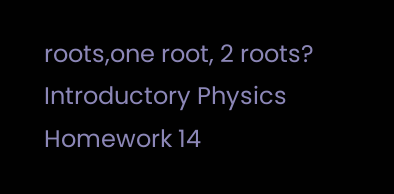roots,one root, 2 roots? Introductory Physics Homework 14